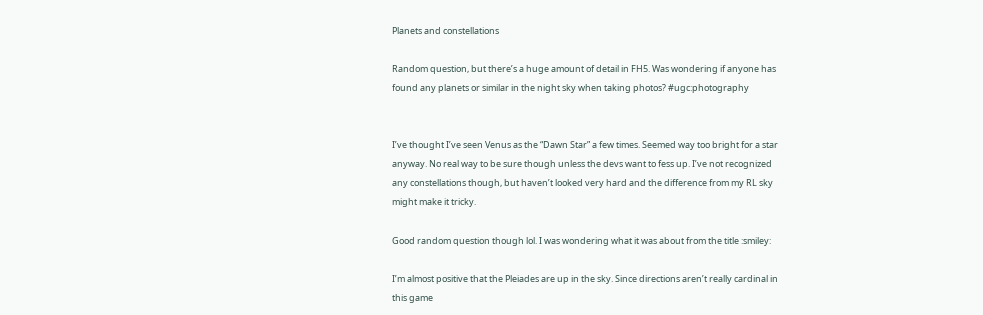Planets and constellations

Random question, but there’s a huge amount of detail in FH5. Was wondering if anyone has found any planets or similar in the night sky when taking photos? #ugc:photography


I’ve thought I’ve seen Venus as the “Dawn Star” a few times. Seemed way too bright for a star anyway. No real way to be sure though unless the devs want to fess up. I’ve not recognized any constellations though, but haven’t looked very hard and the difference from my RL sky might make it tricky.

Good random question though lol. I was wondering what it was about from the title :smiley:

I’m almost positive that the Pleiades are up in the sky. Since directions aren’t really cardinal in this game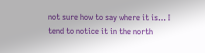not sure how to say where it is… I tend to notice it in the north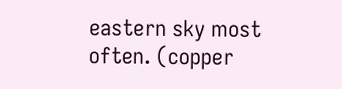eastern sky most often. (copper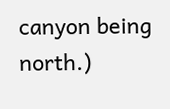canyon being north.)